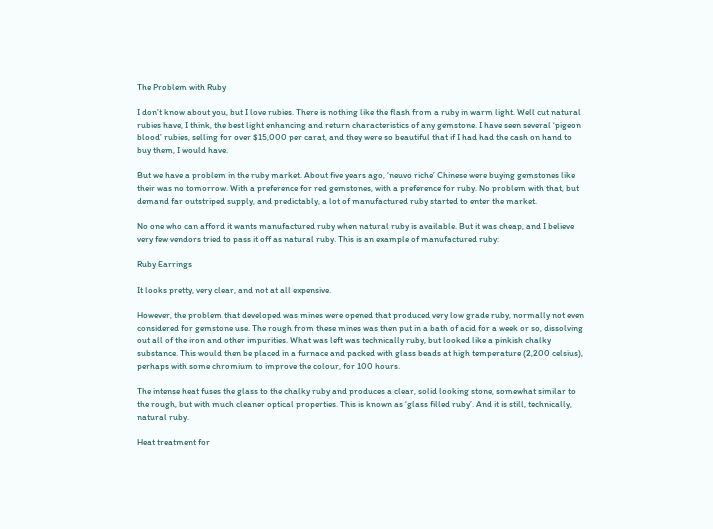The Problem with Ruby

I don’t know about you, but I love rubies. There is nothing like the flash from a ruby in warm light. Well cut natural rubies have, I think, the best light enhancing and return characteristics of any gemstone. I have seen several ‘pigeon blood’ rubies, selling for over $15,000 per carat, and they were so beautiful that if I had had the cash on hand to buy them, I would have.

But we have a problem in the ruby market. About five years ago, ‘neuvo riche’ Chinese were buying gemstones like their was no tomorrow. With a preference for red gemstones, with a preference for ruby. No problem with that, but demand far outstriped supply, and predictably, a lot of manufactured ruby started to enter the market.

No one who can afford it wants manufactured ruby when natural ruby is available. But it was cheap, and I believe very few vendors tried to pass it off as natural ruby. This is an example of manufactured ruby:

Ruby Earrings

It looks pretty, very clear, and not at all expensive.

However, the problem that developed was mines were opened that produced very low grade ruby, normally not even considered for gemstone use. The rough from these mines was then put in a bath of acid for a week or so, dissolving out all of the iron and other impurities. What was left was technically ruby, but looked like a pinkish chalky substance. This would then be placed in a furnace and packed with glass beads at high temperature (2,200 celsius), perhaps with some chromium to improve the colour, for 100 hours.

The intense heat fuses the glass to the chalky ruby and produces a clear, solid looking stone, somewhat similar to the rough, but with much cleaner optical properties. This is known as ‘glass filled ruby’. And it is still, technically, natural ruby.

Heat treatment for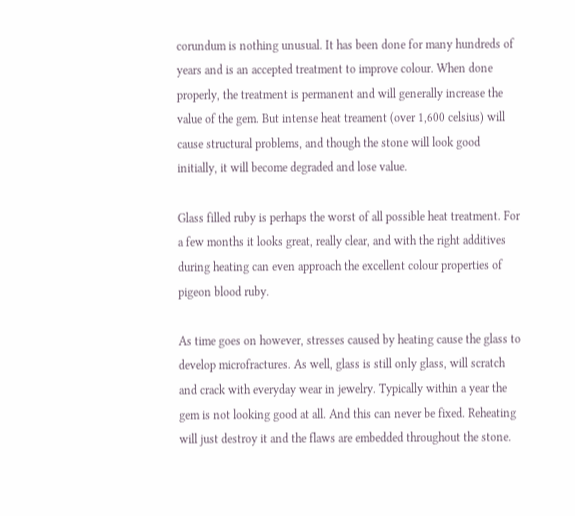corundum is nothing unusual. It has been done for many hundreds of years and is an accepted treatment to improve colour. When done properly, the treatment is permanent and will generally increase the value of the gem. But intense heat treament (over 1,600 celsius) will cause structural problems, and though the stone will look good initially, it will become degraded and lose value.

Glass filled ruby is perhaps the worst of all possible heat treatment. For a few months it looks great, really clear, and with the right additives during heating can even approach the excellent colour properties of pigeon blood ruby.

As time goes on however, stresses caused by heating cause the glass to develop microfractures. As well, glass is still only glass, will scratch and crack with everyday wear in jewelry. Typically within a year the gem is not looking good at all. And this can never be fixed. Reheating will just destroy it and the flaws are embedded throughout the stone.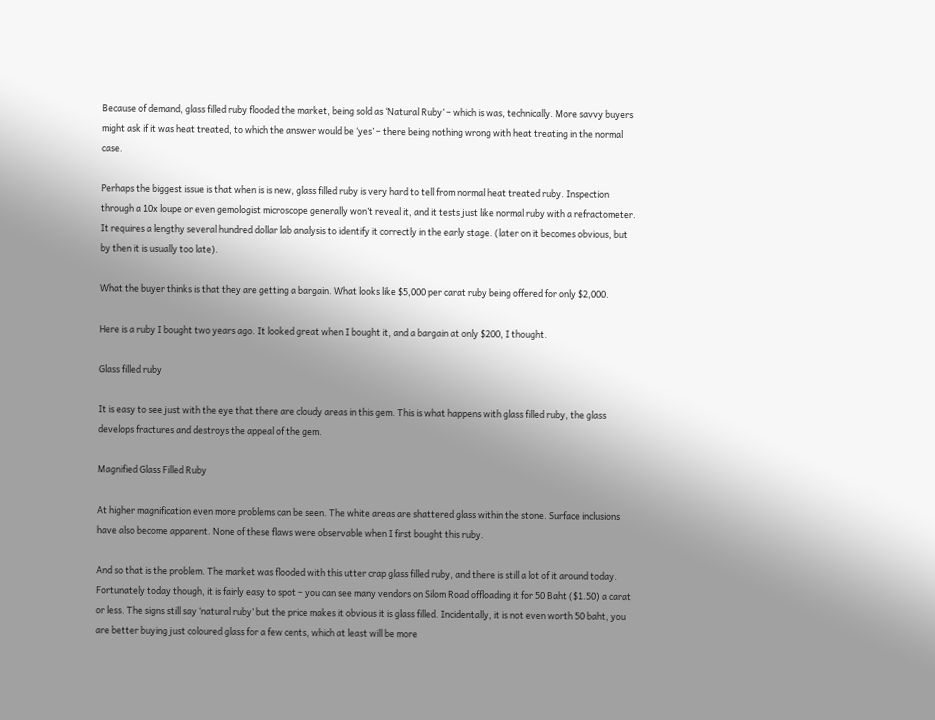Because of demand, glass filled ruby flooded the market, being sold as ‘Natural Ruby’ – which is was, technically. More savvy buyers might ask if it was heat treated, to which the answer would be ‘yes’ – there being nothing wrong with heat treating in the normal case.

Perhaps the biggest issue is that when is is new, glass filled ruby is very hard to tell from normal heat treated ruby. Inspection through a 10x loupe or even gemologist microscope generally won’t reveal it, and it tests just like normal ruby with a refractometer. It requires a lengthy several hundred dollar lab analysis to identify it correctly in the early stage. (later on it becomes obvious, but by then it is usually too late).

What the buyer thinks is that they are getting a bargain. What looks like $5,000 per carat ruby being offered for only $2,000.

Here is a ruby I bought two years ago. It looked great when I bought it, and a bargain at only $200, I thought.

Glass filled ruby

It is easy to see just with the eye that there are cloudy areas in this gem. This is what happens with glass filled ruby, the glass develops fractures and destroys the appeal of the gem.

Magnified Glass Filled Ruby

At higher magnification even more problems can be seen. The white areas are shattered glass within the stone. Surface inclusions have also become apparent. None of these flaws were observable when I first bought this ruby.

And so that is the problem. The market was flooded with this utter crap glass filled ruby, and there is still a lot of it around today. Fortunately today though, it is fairly easy to spot – you can see many vendors on Silom Road offloading it for 50 Baht ($1.50) a carat or less. The signs still say ‘natural ruby’ but the price makes it obvious it is glass filled. Incidentally, it is not even worth 50 baht, you are better buying just coloured glass for a few cents, which at least will be more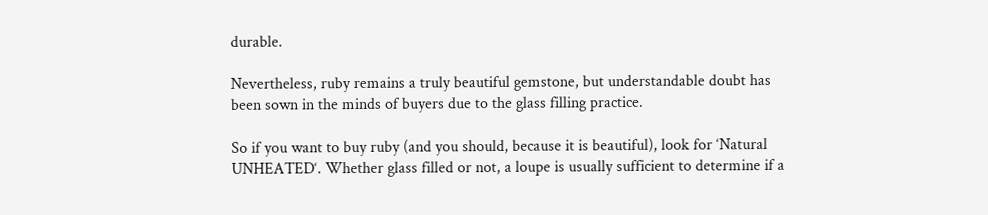durable.

Nevertheless, ruby remains a truly beautiful gemstone, but understandable doubt has been sown in the minds of buyers due to the glass filling practice.

So if you want to buy ruby (and you should, because it is beautiful), look for ‘Natural UNHEATED‘. Whether glass filled or not, a loupe is usually sufficient to determine if a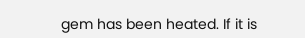gem has been heated. If it is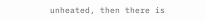unheated, then there is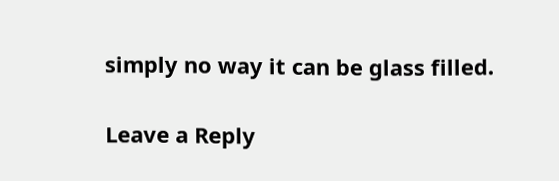simply no way it can be glass filled.

Leave a Reply